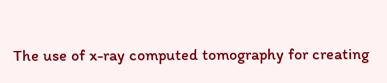The use of x-ray computed tomography for creating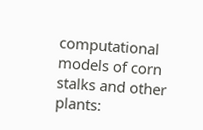computational models of corn stalks and other plants: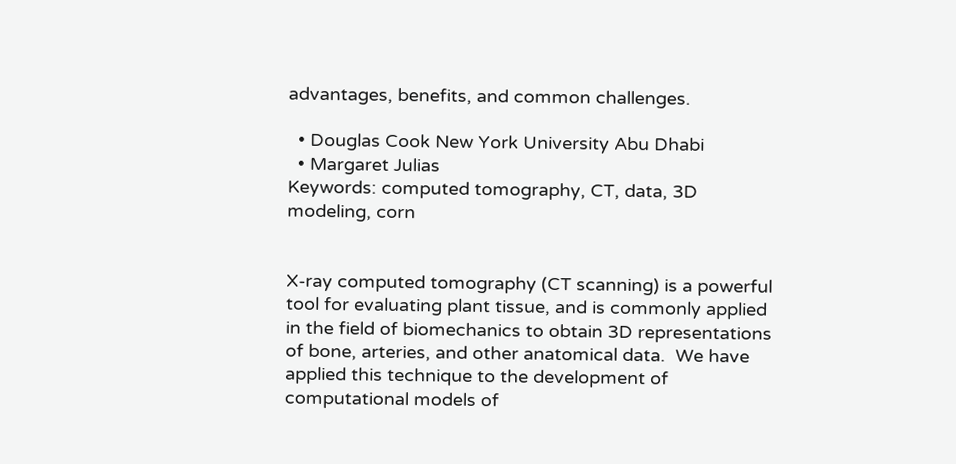advantages, benefits, and common challenges.

  • Douglas Cook New York University Abu Dhabi
  • Margaret Julias
Keywords: computed tomography, CT, data, 3D modeling, corn


X-ray computed tomography (CT scanning) is a powerful tool for evaluating plant tissue, and is commonly applied in the field of biomechanics to obtain 3D representations of bone, arteries, and other anatomical data.  We have applied this technique to the development of computational models of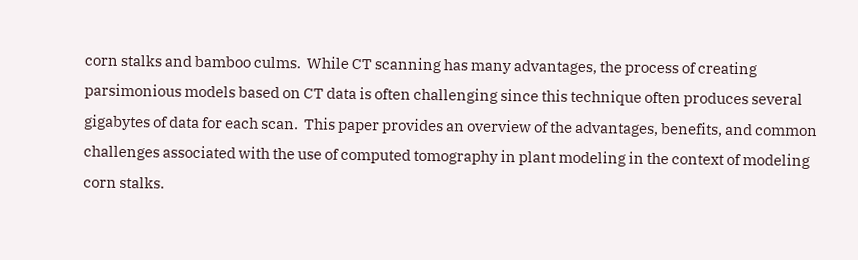corn stalks and bamboo culms.  While CT scanning has many advantages, the process of creating parsimonious models based on CT data is often challenging since this technique often produces several gigabytes of data for each scan.  This paper provides an overview of the advantages, benefits, and common challenges associated with the use of computed tomography in plant modeling in the context of modeling corn stalks.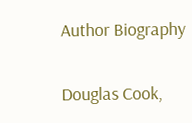Author Biography

Douglas Cook,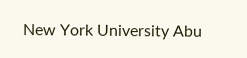New York University Abu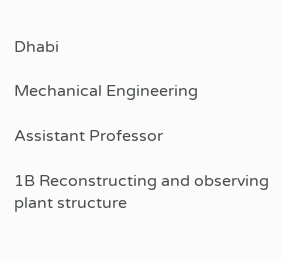Dhabi

Mechanical Engineering

Assistant Professor

1B Reconstructing and observing plant structure